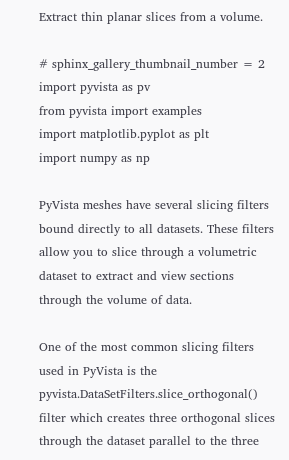Extract thin planar slices from a volume.

# sphinx_gallery_thumbnail_number = 2
import pyvista as pv
from pyvista import examples
import matplotlib.pyplot as plt
import numpy as np

PyVista meshes have several slicing filters bound directly to all datasets. These filters allow you to slice through a volumetric dataset to extract and view sections through the volume of data.

One of the most common slicing filters used in PyVista is the pyvista.DataSetFilters.slice_orthogonal() filter which creates three orthogonal slices through the dataset parallel to the three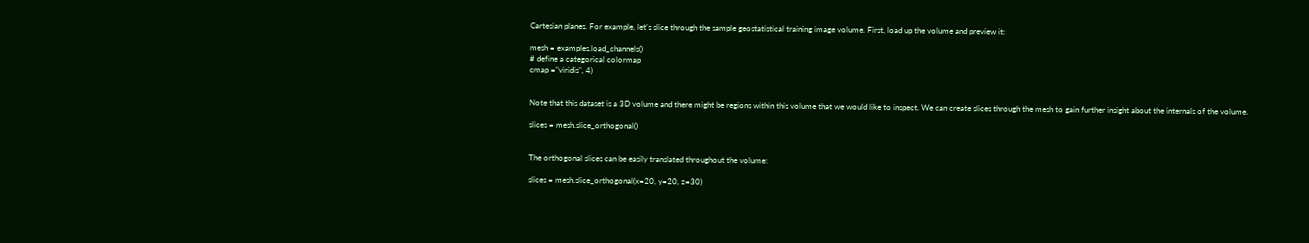Cartesian planes. For example, let’s slice through the sample geostatistical training image volume. First, load up the volume and preview it:

mesh = examples.load_channels()
# define a categorical colormap
cmap ="viridis", 4)


Note that this dataset is a 3D volume and there might be regions within this volume that we would like to inspect. We can create slices through the mesh to gain further insight about the internals of the volume.

slices = mesh.slice_orthogonal()


The orthogonal slices can be easily translated throughout the volume:

slices = mesh.slice_orthogonal(x=20, y=20, z=30)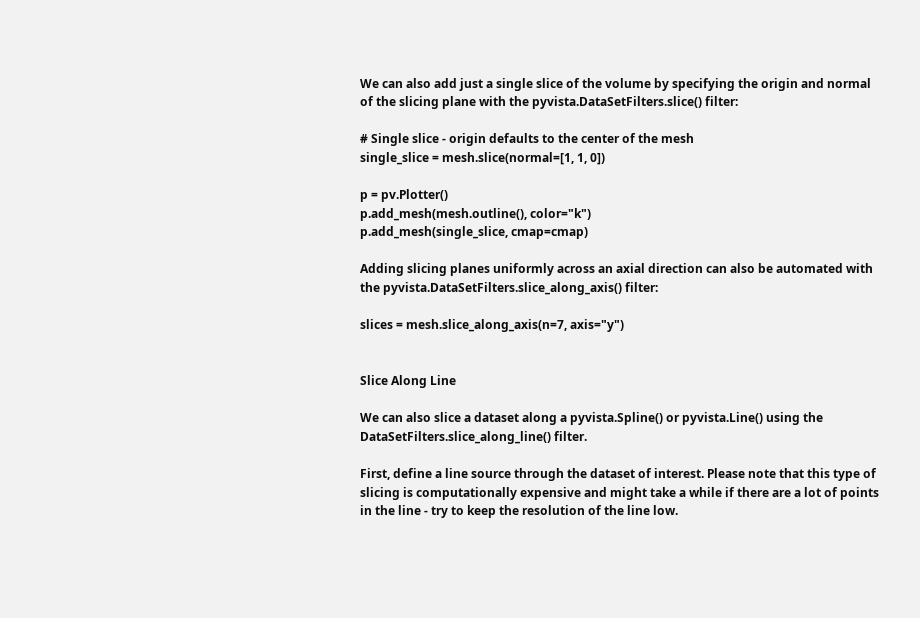We can also add just a single slice of the volume by specifying the origin and normal of the slicing plane with the pyvista.DataSetFilters.slice() filter:

# Single slice - origin defaults to the center of the mesh
single_slice = mesh.slice(normal=[1, 1, 0])

p = pv.Plotter()
p.add_mesh(mesh.outline(), color="k")
p.add_mesh(single_slice, cmap=cmap)

Adding slicing planes uniformly across an axial direction can also be automated with the pyvista.DataSetFilters.slice_along_axis() filter:

slices = mesh.slice_along_axis(n=7, axis="y")


Slice Along Line

We can also slice a dataset along a pyvista.Spline() or pyvista.Line() using the DataSetFilters.slice_along_line() filter.

First, define a line source through the dataset of interest. Please note that this type of slicing is computationally expensive and might take a while if there are a lot of points in the line - try to keep the resolution of the line low.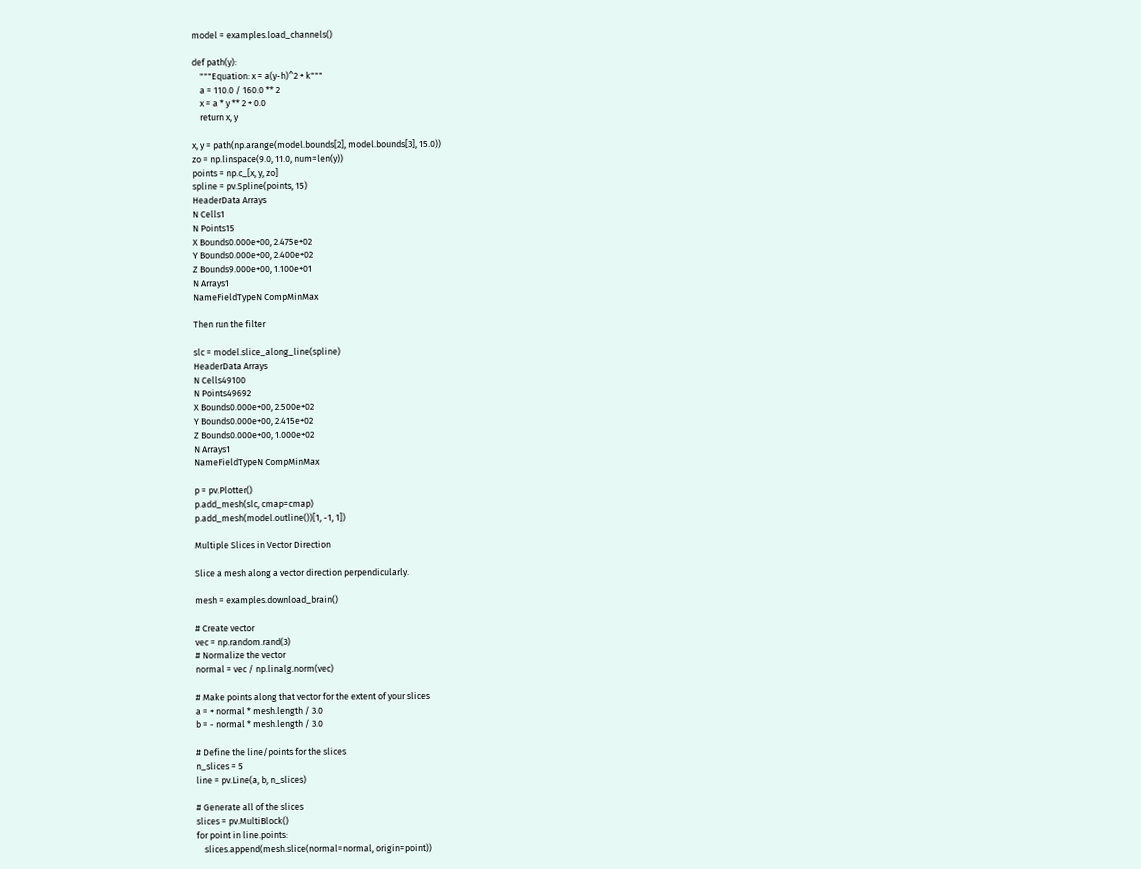model = examples.load_channels()

def path(y):
    """Equation: x = a(y-h)^2 + k"""
    a = 110.0 / 160.0 ** 2
    x = a * y ** 2 + 0.0
    return x, y

x, y = path(np.arange(model.bounds[2], model.bounds[3], 15.0))
zo = np.linspace(9.0, 11.0, num=len(y))
points = np.c_[x, y, zo]
spline = pv.Spline(points, 15)
HeaderData Arrays
N Cells1
N Points15
X Bounds0.000e+00, 2.475e+02
Y Bounds0.000e+00, 2.400e+02
Z Bounds9.000e+00, 1.100e+01
N Arrays1
NameFieldTypeN CompMinMax

Then run the filter

slc = model.slice_along_line(spline)
HeaderData Arrays
N Cells49100
N Points49692
X Bounds0.000e+00, 2.500e+02
Y Bounds0.000e+00, 2.415e+02
Z Bounds0.000e+00, 1.000e+02
N Arrays1
NameFieldTypeN CompMinMax

p = pv.Plotter()
p.add_mesh(slc, cmap=cmap)
p.add_mesh(model.outline())[1, -1, 1])

Multiple Slices in Vector Direction

Slice a mesh along a vector direction perpendicularly.

mesh = examples.download_brain()

# Create vector
vec = np.random.rand(3)
# Normalize the vector
normal = vec / np.linalg.norm(vec)

# Make points along that vector for the extent of your slices
a = + normal * mesh.length / 3.0
b = - normal * mesh.length / 3.0

# Define the line/points for the slices
n_slices = 5
line = pv.Line(a, b, n_slices)

# Generate all of the slices
slices = pv.MultiBlock()
for point in line.points:
    slices.append(mesh.slice(normal=normal, origin=point))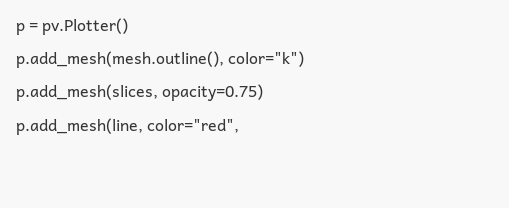p = pv.Plotter()
p.add_mesh(mesh.outline(), color="k")
p.add_mesh(slices, opacity=0.75)
p.add_mesh(line, color="red",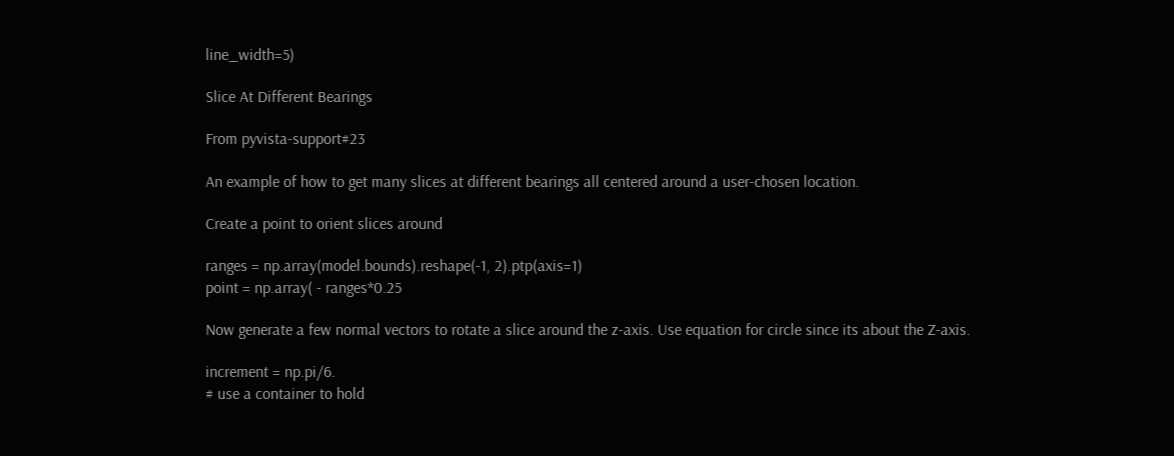line_width=5)

Slice At Different Bearings

From pyvista-support#23

An example of how to get many slices at different bearings all centered around a user-chosen location.

Create a point to orient slices around

ranges = np.array(model.bounds).reshape(-1, 2).ptp(axis=1)
point = np.array( - ranges*0.25

Now generate a few normal vectors to rotate a slice around the z-axis. Use equation for circle since its about the Z-axis.

increment = np.pi/6.
# use a container to hold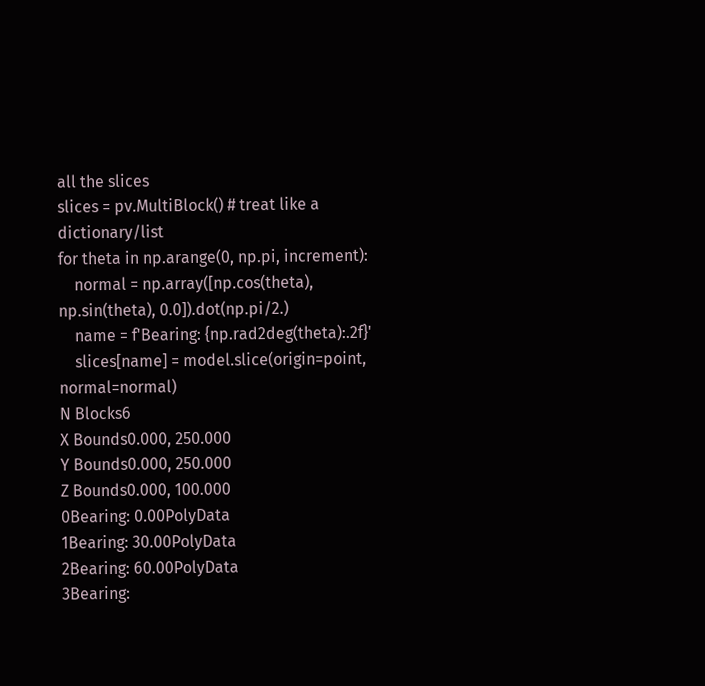all the slices
slices = pv.MultiBlock() # treat like a dictionary/list
for theta in np.arange(0, np.pi, increment):
    normal = np.array([np.cos(theta), np.sin(theta), 0.0]).dot(np.pi/2.)
    name = f'Bearing: {np.rad2deg(theta):.2f}'
    slices[name] = model.slice(origin=point, normal=normal)
N Blocks6
X Bounds0.000, 250.000
Y Bounds0.000, 250.000
Z Bounds0.000, 100.000
0Bearing: 0.00PolyData
1Bearing: 30.00PolyData
2Bearing: 60.00PolyData
3Bearing: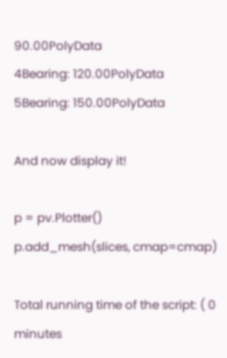90.00PolyData
4Bearing: 120.00PolyData
5Bearing: 150.00PolyData

And now display it!

p = pv.Plotter()
p.add_mesh(slices, cmap=cmap)

Total running time of the script: ( 0 minutes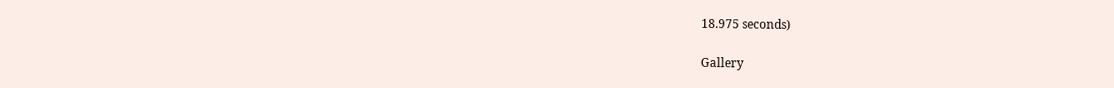18.975 seconds)

Gallery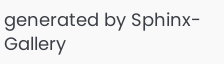generated by Sphinx-Gallery